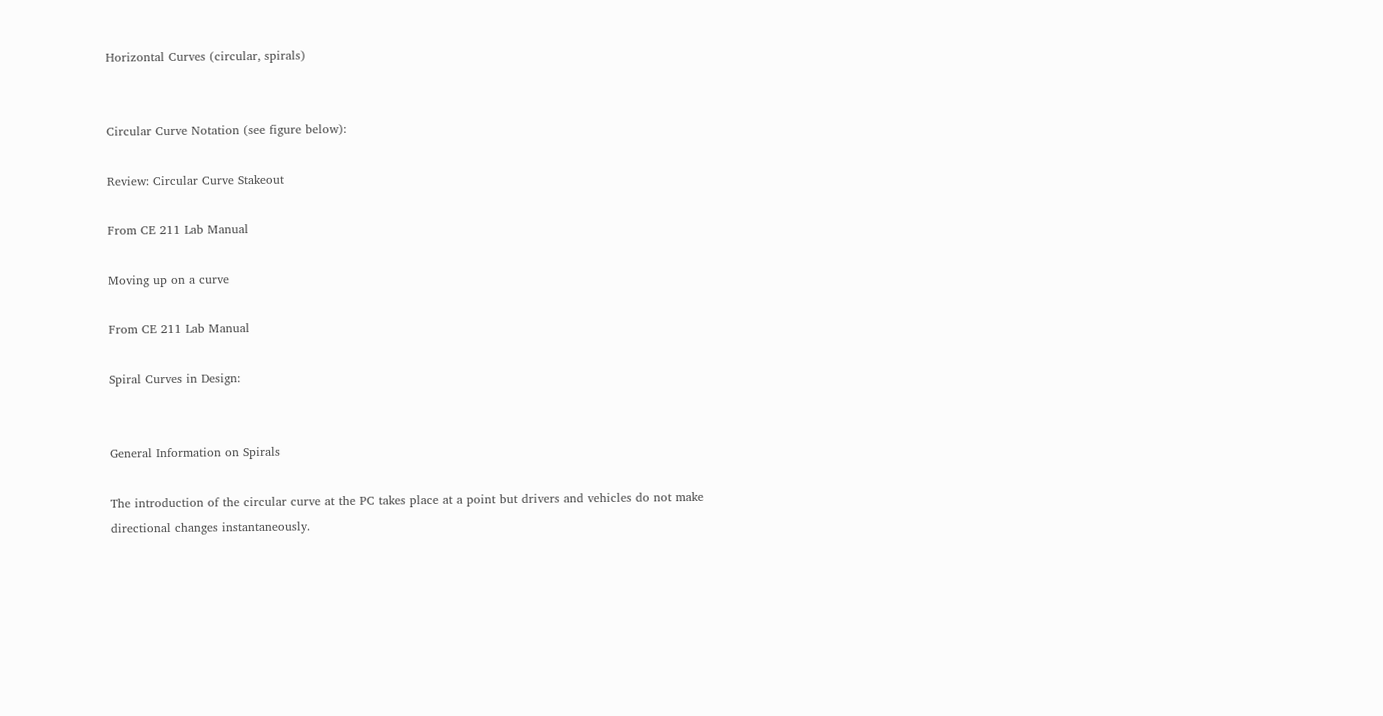Horizontal Curves (circular, spirals)


Circular Curve Notation (see figure below):

Review: Circular Curve Stakeout

From CE 211 Lab Manual

Moving up on a curve

From CE 211 Lab Manual

Spiral Curves in Design:


General Information on Spirals

The introduction of the circular curve at the PC takes place at a point but drivers and vehicles do not make directional changes instantaneously.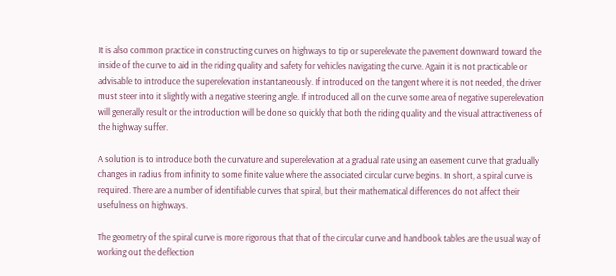It is also common practice in constructing curves on highways to tip or superelevate the pavement downward toward the inside of the curve to aid in the riding quality and safety for vehicles navigating the curve. Again it is not practicable or advisable to introduce the superelevation instantaneously. If introduced on the tangent where it is not needed, the driver must steer into it slightly with a negative steering angle. If introduced all on the curve some area of negative superelevation will generally result or the introduction will be done so quickly that both the riding quality and the visual attractiveness of the highway suffer.

A solution is to introduce both the curvature and superelevation at a gradual rate using an easement curve that gradually changes in radius from infinity to some finite value where the associated circular curve begins. In short, a spiral curve is required. There are a number of identifiable curves that spiral, but their mathematical differences do not affect their usefulness on highways.

The geometry of the spiral curve is more rigorous that that of the circular curve and handbook tables are the usual way of working out the deflection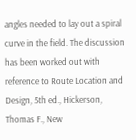angles needed to lay out a spiral curve in the field. The discussion has been worked out with reference to Route Location and Design, 5th ed., Hickerson, Thomas F., New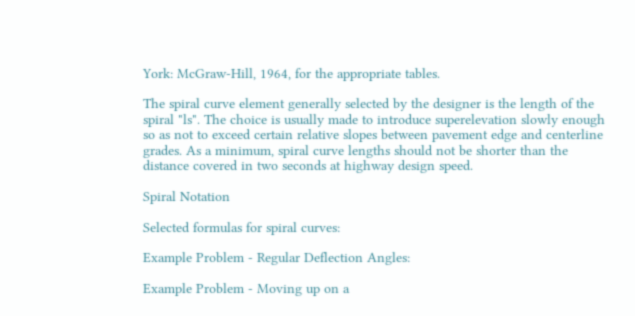York: McGraw-Hill, 1964, for the appropriate tables.

The spiral curve element generally selected by the designer is the length of the spiral "ls". The choice is usually made to introduce superelevation slowly enough so as not to exceed certain relative slopes between pavement edge and centerline grades. As a minimum, spiral curve lengths should not be shorter than the distance covered in two seconds at highway design speed.

Spiral Notation

Selected formulas for spiral curves:

Example Problem - Regular Deflection Angles:

Example Problem - Moving up on a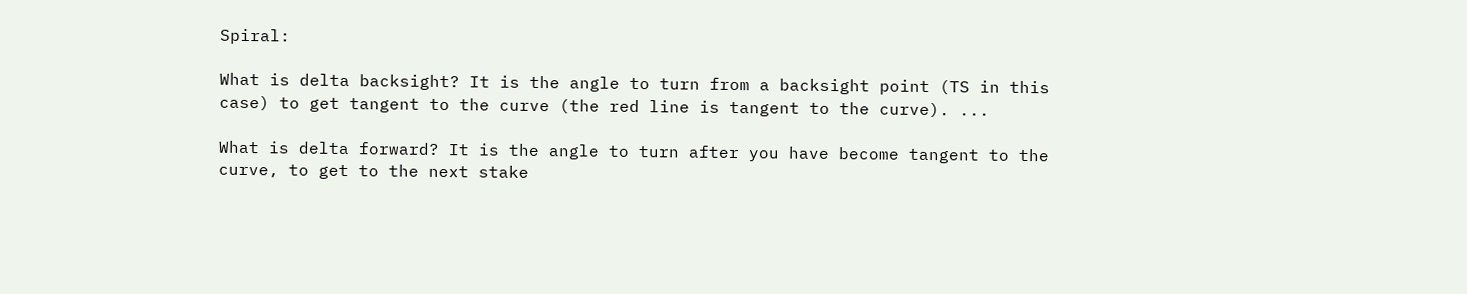Spiral:

What is delta backsight? It is the angle to turn from a backsight point (TS in this case) to get tangent to the curve (the red line is tangent to the curve). ...

What is delta forward? It is the angle to turn after you have become tangent to the curve, to get to the next stake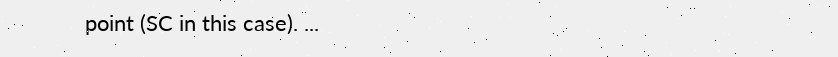point (SC in this case). ...